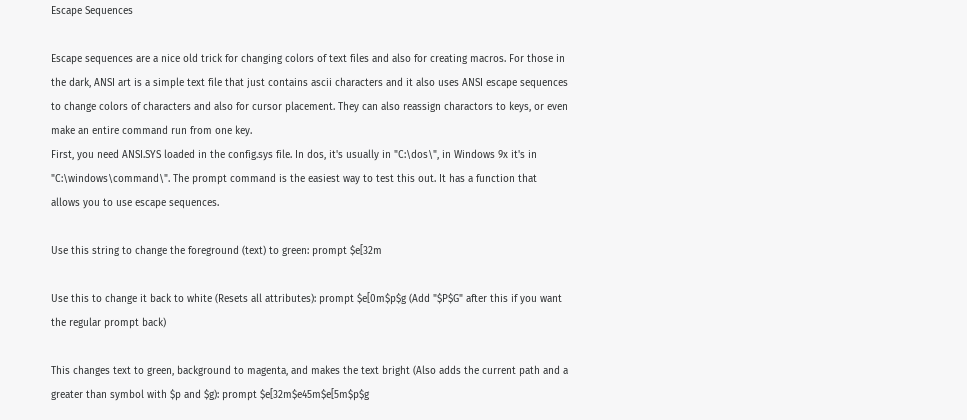Escape Sequences

Escape sequences are a nice old trick for changing colors of text files and also for creating macros. For those in the dark, ANSI art is a simple text file that just contains ascii characters and it also uses ANSI escape sequences to change colors of characters and also for cursor placement. They can also reassign charactors to keys, or even make an entire command run from one key.
First, you need ANSI.SYS loaded in the config.sys file. In dos, it's usually in "C:\dos\", in Windows 9x it's in "C:\windows\command\". The prompt command is the easiest way to test this out. It has a function that allows you to use escape sequences.

Use this string to change the foreground (text) to green: prompt $e[32m

Use this to change it back to white (Resets all attributes): prompt $e[0m$p$g (Add "$P$G" after this if you want the regular prompt back)

This changes text to green, background to magenta, and makes the text bright (Also adds the current path and a greater than symbol with $p and $g): prompt $e[32m$e45m$e[5m$p$g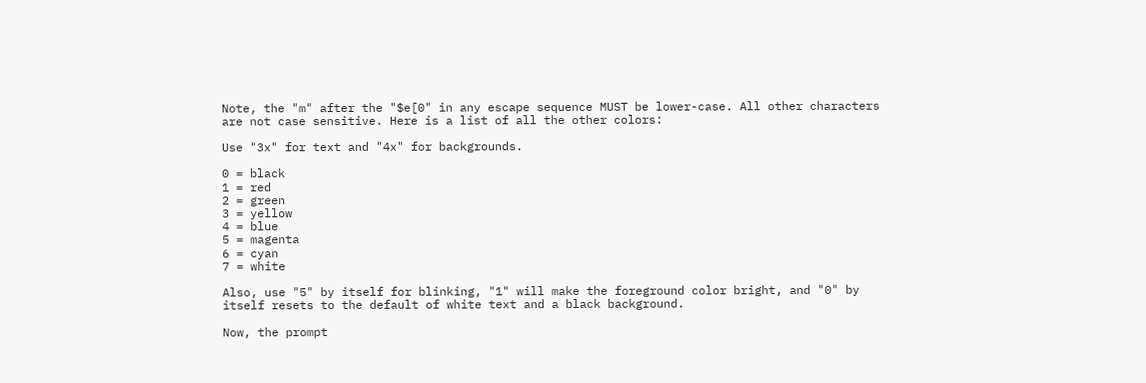Note, the "m" after the "$e[0" in any escape sequence MUST be lower-case. All other characters are not case sensitive. Here is a list of all the other colors:

Use "3x" for text and "4x" for backgrounds.

0 = black
1 = red
2 = green
3 = yellow
4 = blue
5 = magenta
6 = cyan
7 = white

Also, use "5" by itself for blinking, "1" will make the foreground color bright, and "0" by itself resets to the default of white text and a black background.

Now, the prompt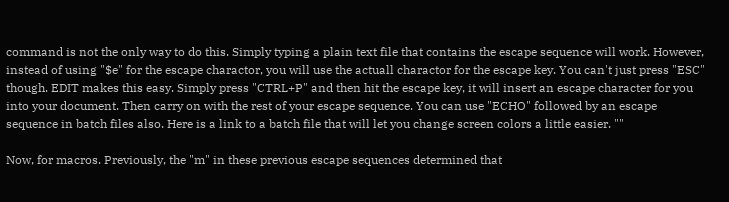command is not the only way to do this. Simply typing a plain text file that contains the escape sequence will work. However, instead of using "$e" for the escape charactor, you will use the actuall charactor for the escape key. You can't just press "ESC" though. EDIT makes this easy. Simply press "CTRL+P" and then hit the escape key, it will insert an escape character for you into your document. Then carry on with the rest of your escape sequence. You can use "ECHO" followed by an escape sequence in batch files also. Here is a link to a batch file that will let you change screen colors a little easier. ""

Now, for macros. Previously, the "m" in these previous escape sequences determined that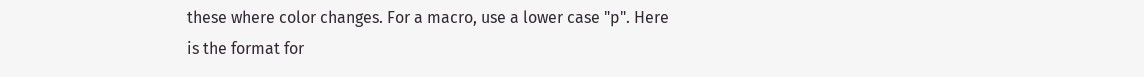these where color changes. For a macro, use a lower case "p". Here is the format for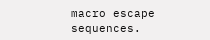macro escape sequences.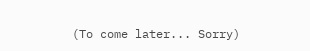(To come later... Sorry)